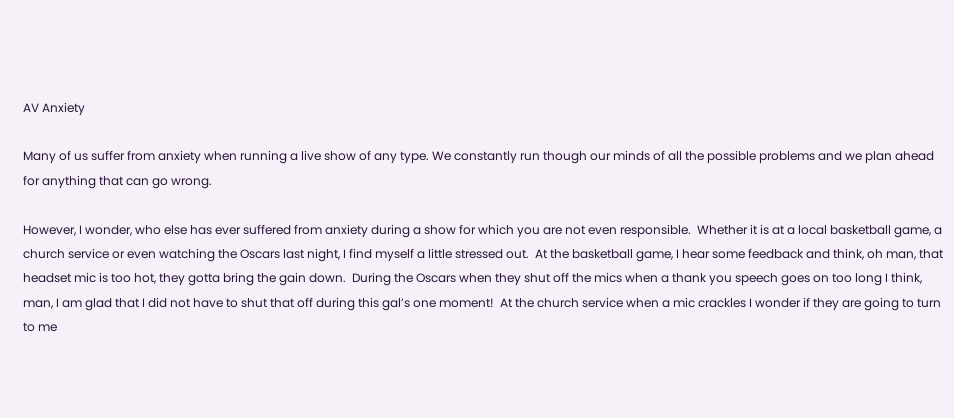AV Anxiety

Many of us suffer from anxiety when running a live show of any type. We constantly run though our minds of all the possible problems and we plan ahead for anything that can go wrong.

However, I wonder, who else has ever suffered from anxiety during a show for which you are not even responsible.  Whether it is at a local basketball game, a church service or even watching the Oscars last night, I find myself a little stressed out.  At the basketball game, I hear some feedback and think, oh man, that headset mic is too hot, they gotta bring the gain down.  During the Oscars when they shut off the mics when a thank you speech goes on too long I think, man, I am glad that I did not have to shut that off during this gal’s one moment!  At the church service when a mic crackles I wonder if they are going to turn to me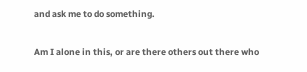and ask me to do something.

Am I alone in this, or are there others out there who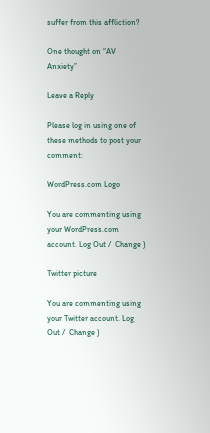suffer from this affliction?

One thought on “AV Anxiety”

Leave a Reply

Please log in using one of these methods to post your comment:

WordPress.com Logo

You are commenting using your WordPress.com account. Log Out /  Change )

Twitter picture

You are commenting using your Twitter account. Log Out /  Change )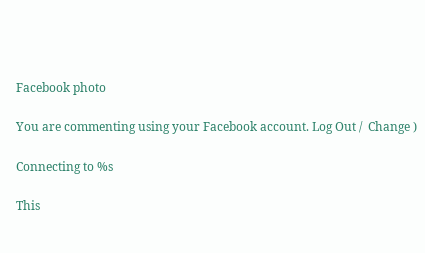Facebook photo

You are commenting using your Facebook account. Log Out /  Change )

Connecting to %s

This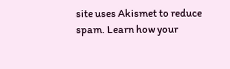site uses Akismet to reduce spam. Learn how your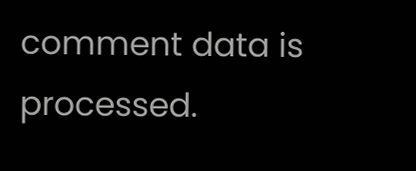comment data is processed.